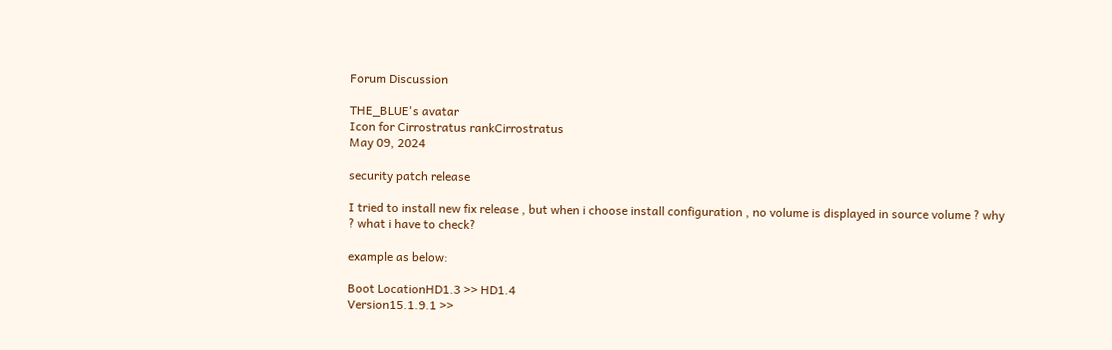Forum Discussion

THE_BLUE's avatar
Icon for Cirrostratus rankCirrostratus
May 09, 2024

security patch release

I tried to install new fix release , but when i choose install configuration , no volume is displayed in source volume ? why ? what i have to check?

example as below:

Boot LocationHD1.3 >> HD1.4
Version15.1.9.1 >>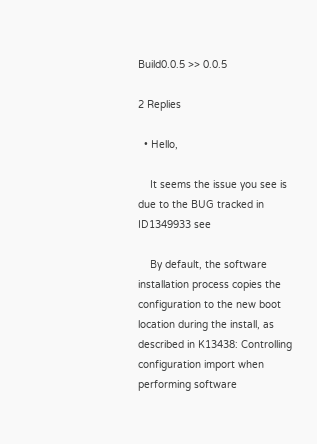Build0.0.5 >> 0.0.5

2 Replies

  • Hello,

    It seems the issue you see is due to the BUG tracked in ID1349933 see

    By default, the software installation process copies the configuration to the new boot location during the install, as described in K13438: Controlling configuration import when performing software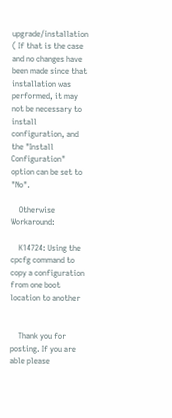upgrade/installation ( If that is the case and no changes have been made since that installation was performed, it may not be necessary to install configuration, and the "Install Configuration" option can be set to "No".

    Otherwise Workaround:

    K14724: Using the cpcfg command to copy a configuration from one boot location to another


    Thank you for posting. If you are able please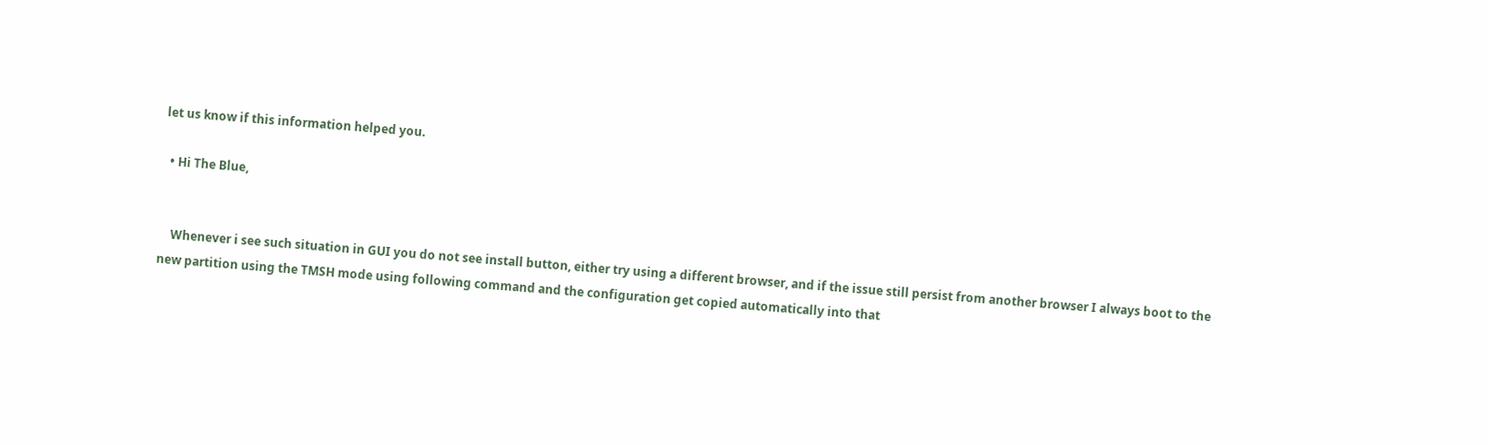let us know if this information helped you.

  • Hi The Blue,


    Whenever i see such situation in GUI you do not see install button, either try using a different browser, and if the issue still persist from another browser I always boot to the new partition using the TMSH mode using following command and the configuration get copied automatically into that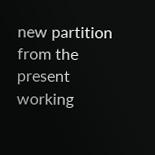new partition from the present working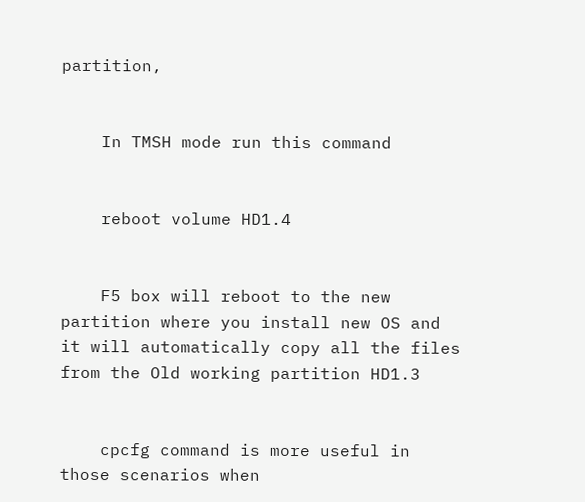partition,


    In TMSH mode run this command


    reboot volume HD1.4


    F5 box will reboot to the new partition where you install new OS and it will automatically copy all the files from the Old working partition HD1.3


    cpcfg command is more useful in those scenarios when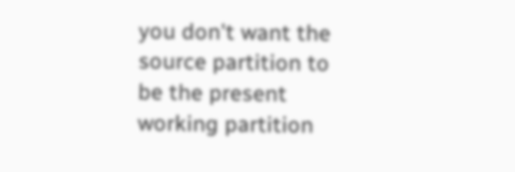you don't want the source partition to be the present working partition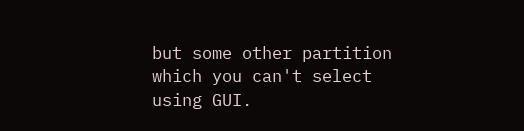but some other partition which you can't select using GUI.